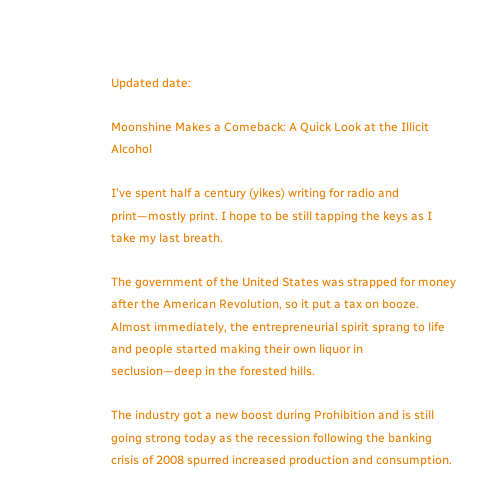Updated date:

Moonshine Makes a Comeback: A Quick Look at the Illicit Alcohol

I've spent half a century (yikes) writing for radio and print—mostly print. I hope to be still tapping the keys as I take my last breath.

The government of the United States was strapped for money after the American Revolution, so it put a tax on booze. Almost immediately, the entrepreneurial spirit sprang to life and people started making their own liquor in seclusion—deep in the forested hills.

The industry got a new boost during Prohibition and is still going strong today as the recession following the banking crisis of 2008 spurred increased production and consumption.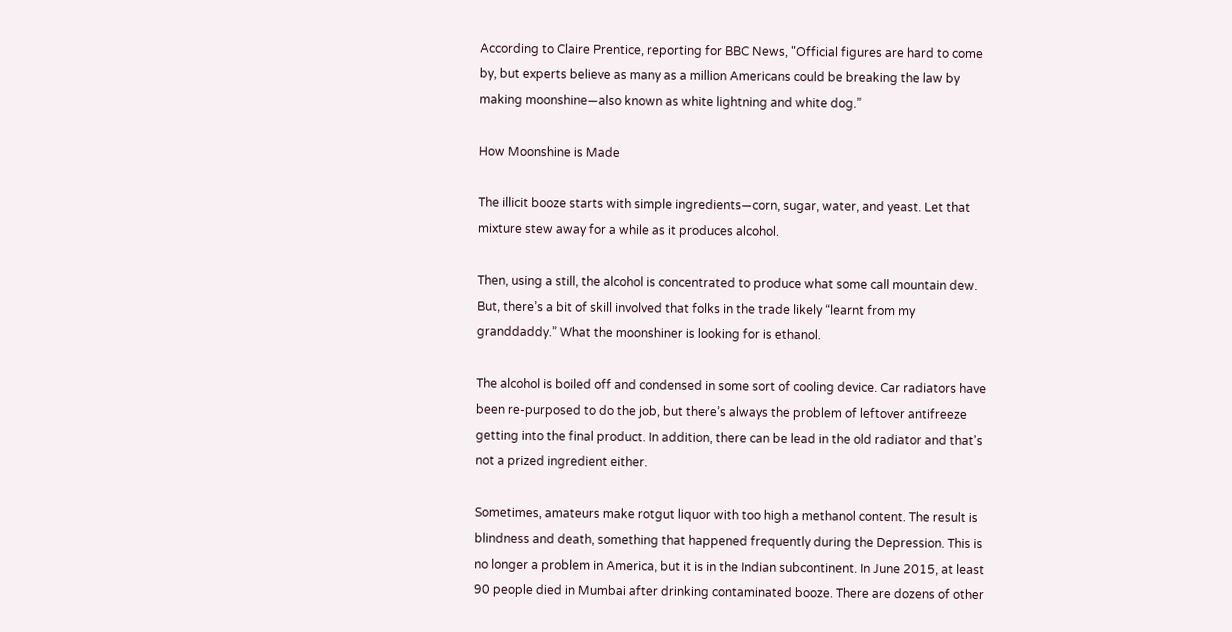According to Claire Prentice, reporting for BBC News, "Official figures are hard to come by, but experts believe as many as a million Americans could be breaking the law by making moonshine—also known as white lightning and white dog.”

How Moonshine is Made

The illicit booze starts with simple ingredients―corn, sugar, water, and yeast. Let that mixture stew away for a while as it produces alcohol.

Then, using a still, the alcohol is concentrated to produce what some call mountain dew. But, there’s a bit of skill involved that folks in the trade likely “learnt from my granddaddy.” What the moonshiner is looking for is ethanol.

The alcohol is boiled off and condensed in some sort of cooling device. Car radiators have been re-purposed to do the job, but there’s always the problem of leftover antifreeze getting into the final product. In addition, there can be lead in the old radiator and that's not a prized ingredient either.

Sometimes, amateurs make rotgut liquor with too high a methanol content. The result is blindness and death, something that happened frequently during the Depression. This is no longer a problem in America, but it is in the Indian subcontinent. In June 2015, at least 90 people died in Mumbai after drinking contaminated booze. There are dozens of other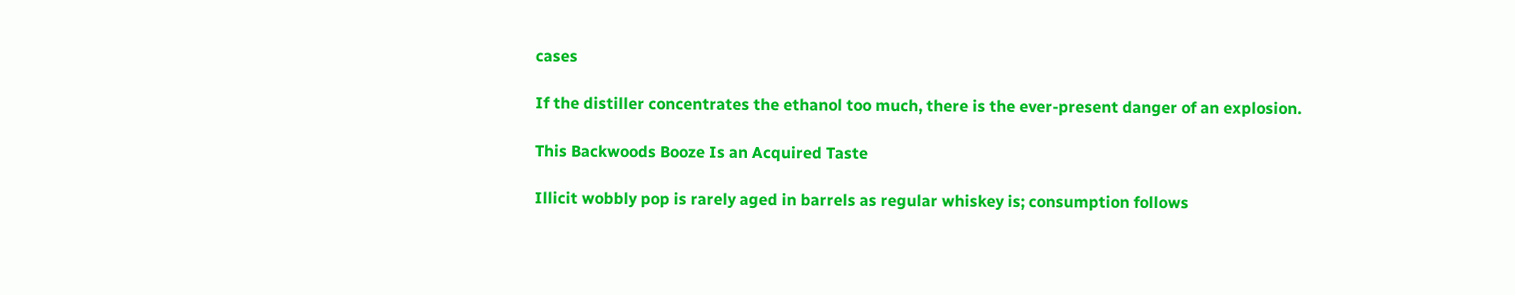cases

If the distiller concentrates the ethanol too much, there is the ever-present danger of an explosion.

This Backwoods Booze Is an Acquired Taste

Illicit wobbly pop is rarely aged in barrels as regular whiskey is; consumption follows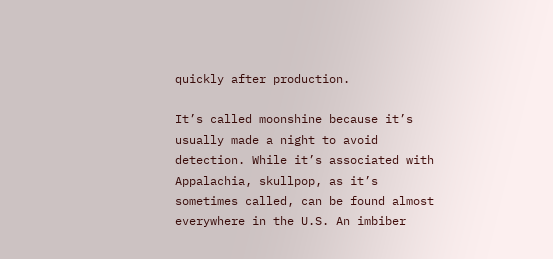quickly after production.

It’s called moonshine because it’s usually made a night to avoid detection. While it’s associated with Appalachia, skullpop, as it’s sometimes called, can be found almost everywhere in the U.S. An imbiber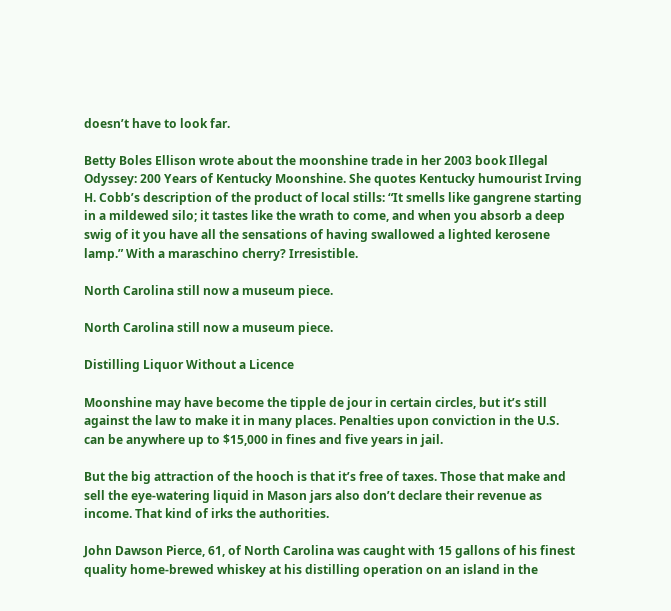doesn’t have to look far.

Betty Boles Ellison wrote about the moonshine trade in her 2003 book Illegal Odyssey: 200 Years of Kentucky Moonshine. She quotes Kentucky humourist Irving H. Cobb’s description of the product of local stills: “It smells like gangrene starting in a mildewed silo; it tastes like the wrath to come, and when you absorb a deep swig of it you have all the sensations of having swallowed a lighted kerosene lamp.” With a maraschino cherry? Irresistible.

North Carolina still now a museum piece.

North Carolina still now a museum piece.

Distilling Liquor Without a Licence

Moonshine may have become the tipple de jour in certain circles, but it’s still against the law to make it in many places. Penalties upon conviction in the U.S. can be anywhere up to $15,000 in fines and five years in jail.

But the big attraction of the hooch is that it’s free of taxes. Those that make and sell the eye-watering liquid in Mason jars also don’t declare their revenue as income. That kind of irks the authorities.

John Dawson Pierce, 61, of North Carolina was caught with 15 gallons of his finest quality home-brewed whiskey at his distilling operation on an island in the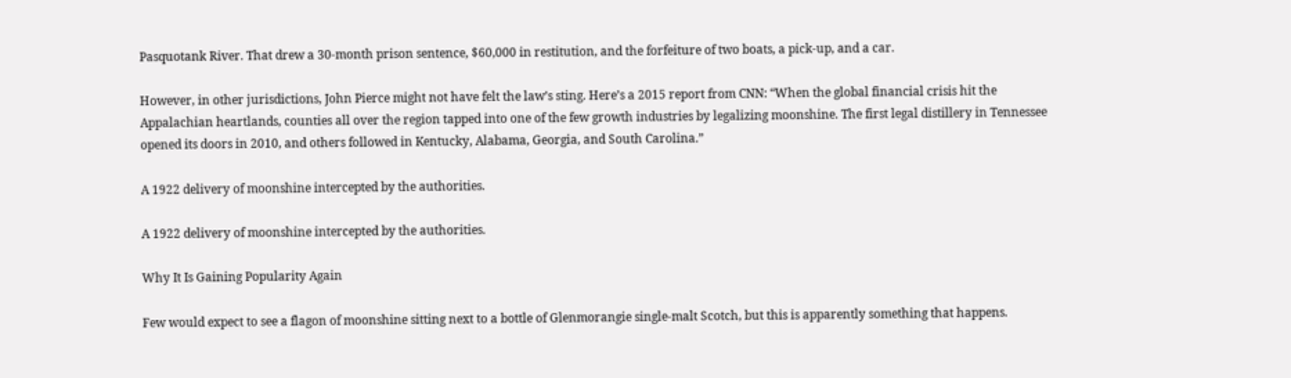Pasquotank River. That drew a 30-month prison sentence, $60,000 in restitution, and the forfeiture of two boats, a pick-up, and a car.

However, in other jurisdictions, John Pierce might not have felt the law’s sting. Here’s a 2015 report from CNN: “When the global financial crisis hit the Appalachian heartlands, counties all over the region tapped into one of the few growth industries by legalizing moonshine. The first legal distillery in Tennessee opened its doors in 2010, and others followed in Kentucky, Alabama, Georgia, and South Carolina.”

A 1922 delivery of moonshine intercepted by the authorities.

A 1922 delivery of moonshine intercepted by the authorities.

Why It Is Gaining Popularity Again

Few would expect to see a flagon of moonshine sitting next to a bottle of Glenmorangie single-malt Scotch, but this is apparently something that happens.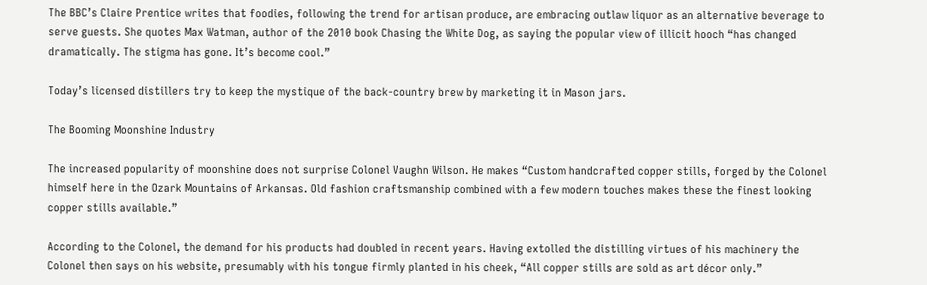The BBC’s Claire Prentice writes that foodies, following the trend for artisan produce, are embracing outlaw liquor as an alternative beverage to serve guests. She quotes Max Watman, author of the 2010 book Chasing the White Dog, as saying the popular view of illicit hooch “has changed dramatically. The stigma has gone. It’s become cool.”

Today’s licensed distillers try to keep the mystique of the back-country brew by marketing it in Mason jars.

The Booming Moonshine Industry

The increased popularity of moonshine does not surprise Colonel Vaughn Wilson. He makes “Custom handcrafted copper stills, forged by the Colonel himself here in the Ozark Mountains of Arkansas. Old fashion craftsmanship combined with a few modern touches makes these the finest looking copper stills available.”

According to the Colonel, the demand for his products had doubled in recent years. Having extolled the distilling virtues of his machinery the Colonel then says on his website, presumably with his tongue firmly planted in his cheek, “All copper stills are sold as art décor only.”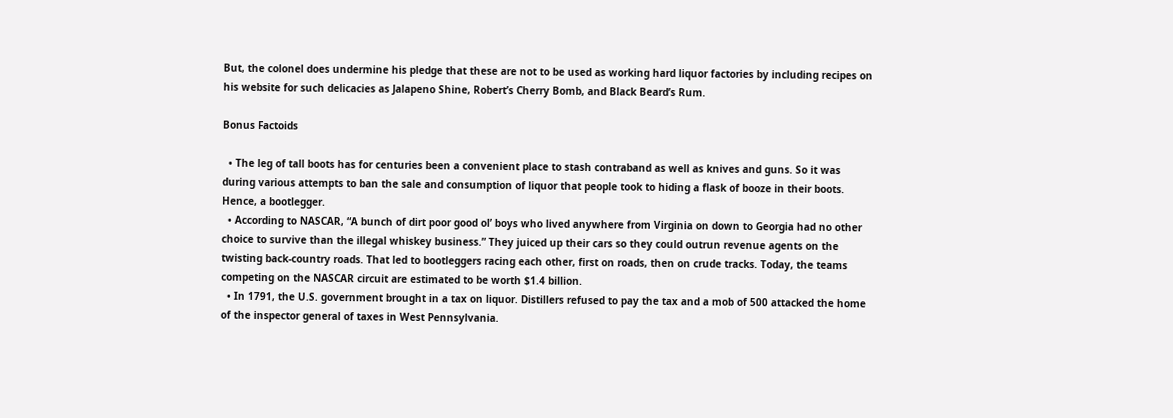But, the colonel does undermine his pledge that these are not to be used as working hard liquor factories by including recipes on his website for such delicacies as Jalapeno Shine, Robert’s Cherry Bomb, and Black Beard’s Rum.

Bonus Factoids

  • The leg of tall boots has for centuries been a convenient place to stash contraband as well as knives and guns. So it was during various attempts to ban the sale and consumption of liquor that people took to hiding a flask of booze in their boots. Hence, a bootlegger.
  • According to NASCAR, “A bunch of dirt poor good ol’ boys who lived anywhere from Virginia on down to Georgia had no other choice to survive than the illegal whiskey business.” They juiced up their cars so they could outrun revenue agents on the twisting back-country roads. That led to bootleggers racing each other, first on roads, then on crude tracks. Today, the teams competing on the NASCAR circuit are estimated to be worth $1.4 billion.
  • In 1791, the U.S. government brought in a tax on liquor. Distillers refused to pay the tax and a mob of 500 attacked the home of the inspector general of taxes in West Pennsylvania.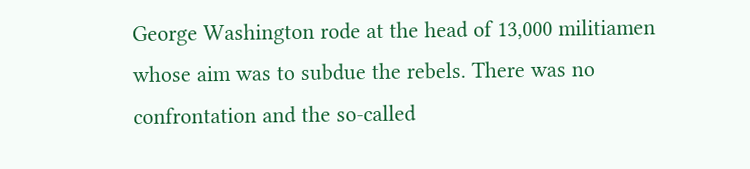George Washington rode at the head of 13,000 militiamen whose aim was to subdue the rebels. There was no confrontation and the so-called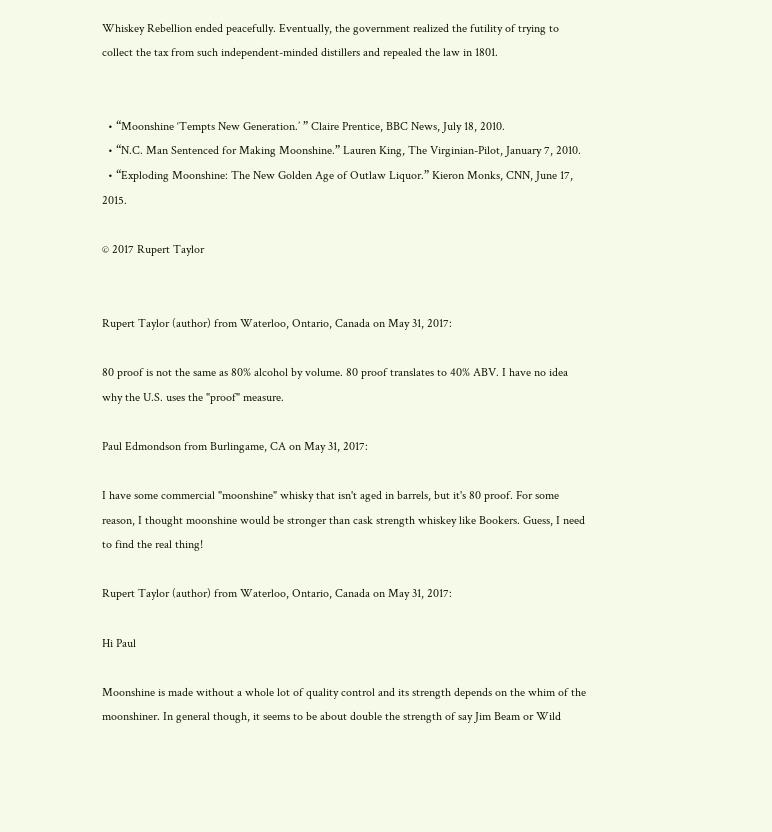Whiskey Rebellion ended peacefully. Eventually, the government realized the futility of trying to collect the tax from such independent-minded distillers and repealed the law in 1801.


  • “Moonshine ‘Tempts New Generation.’ ” Claire Prentice, BBC News, July 18, 2010.
  • “N.C. Man Sentenced for Making Moonshine.” Lauren King, The Virginian-Pilot, January 7, 2010.
  • “Exploding Moonshine: The New Golden Age of Outlaw Liquor.” Kieron Monks, CNN, June 17, 2015.

© 2017 Rupert Taylor


Rupert Taylor (author) from Waterloo, Ontario, Canada on May 31, 2017:

80 proof is not the same as 80% alcohol by volume. 80 proof translates to 40% ABV. I have no idea why the U.S. uses the "proof" measure.

Paul Edmondson from Burlingame, CA on May 31, 2017:

I have some commercial "moonshine" whisky that isn't aged in barrels, but it's 80 proof. For some reason, I thought moonshine would be stronger than cask strength whiskey like Bookers. Guess, I need to find the real thing!

Rupert Taylor (author) from Waterloo, Ontario, Canada on May 31, 2017:

Hi Paul

Moonshine is made without a whole lot of quality control and its strength depends on the whim of the moonshiner. In general though, it seems to be about double the strength of say Jim Beam or Wild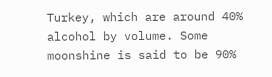Turkey, which are around 40% alcohol by volume. Some moonshine is said to be 90%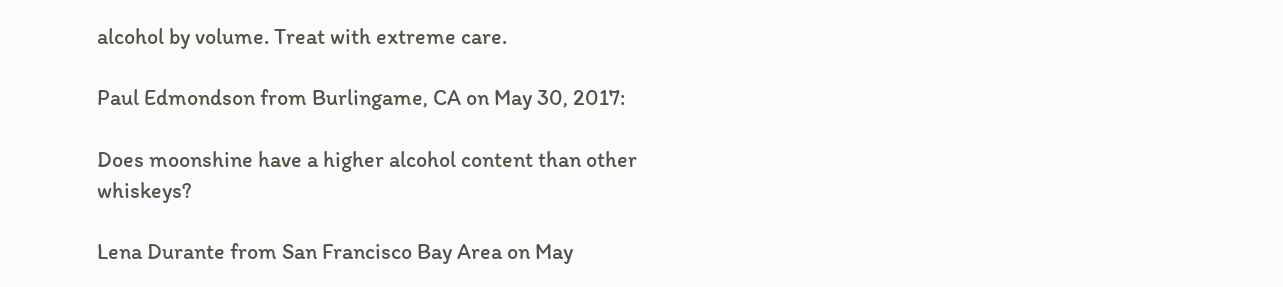alcohol by volume. Treat with extreme care.

Paul Edmondson from Burlingame, CA on May 30, 2017:

Does moonshine have a higher alcohol content than other whiskeys?

Lena Durante from San Francisco Bay Area on May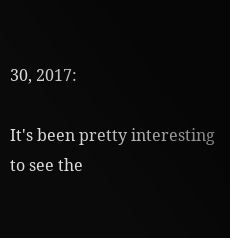30, 2017:

It's been pretty interesting to see the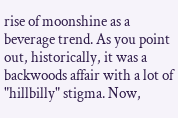rise of moonshine as a beverage trend. As you point out, historically, it was a backwoods affair with a lot of "hillbilly" stigma. Now,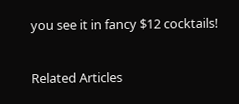you see it in fancy $12 cocktails!

Related Articles